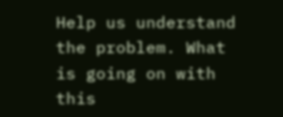Help us understand the problem. What is going on with this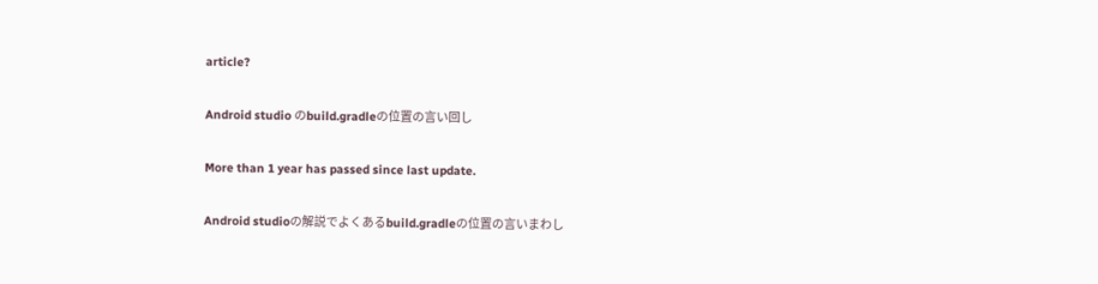article?

Android studio のbuild.gradleの位置の言い回し

More than 1 year has passed since last update.

Android studioの解説でよくあるbuild.gradleの位置の言いまわし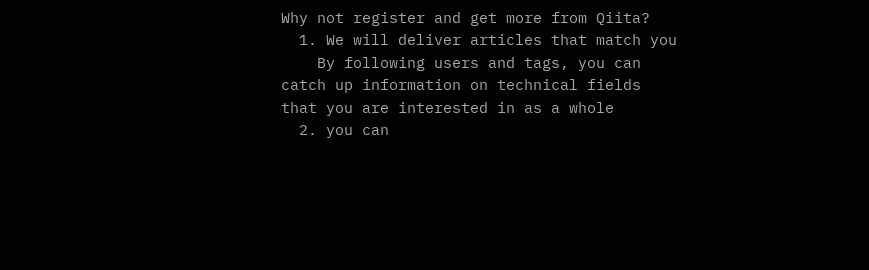Why not register and get more from Qiita?
  1. We will deliver articles that match you
    By following users and tags, you can catch up information on technical fields that you are interested in as a whole
  2. you can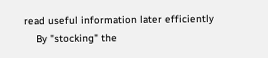read useful information later efficiently
    By "stocking" the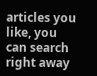articles you like, you can search right away